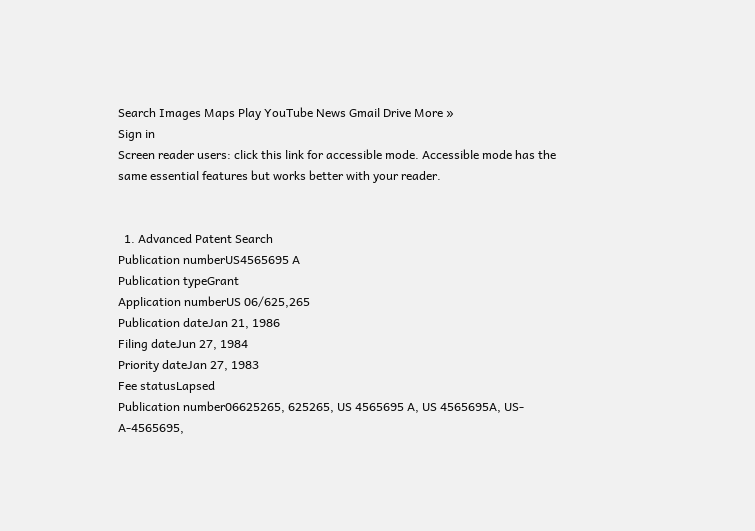Search Images Maps Play YouTube News Gmail Drive More »
Sign in
Screen reader users: click this link for accessible mode. Accessible mode has the same essential features but works better with your reader.


  1. Advanced Patent Search
Publication numberUS4565695 A
Publication typeGrant
Application numberUS 06/625,265
Publication dateJan 21, 1986
Filing dateJun 27, 1984
Priority dateJan 27, 1983
Fee statusLapsed
Publication number06625265, 625265, US 4565695 A, US 4565695A, US-A-4565695,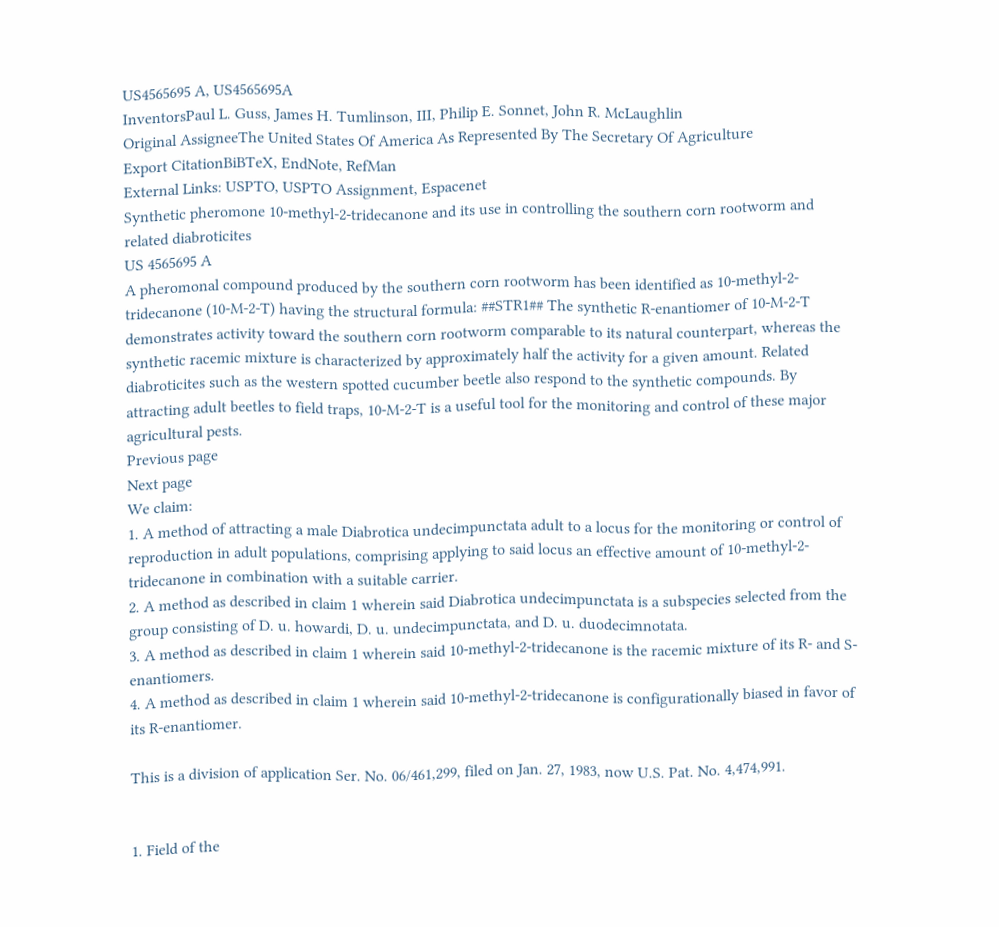US4565695 A, US4565695A
InventorsPaul L. Guss, James H. Tumlinson, III, Philip E. Sonnet, John R. McLaughlin
Original AssigneeThe United States Of America As Represented By The Secretary Of Agriculture
Export CitationBiBTeX, EndNote, RefMan
External Links: USPTO, USPTO Assignment, Espacenet
Synthetic pheromone 10-methyl-2-tridecanone and its use in controlling the southern corn rootworm and related diabroticites
US 4565695 A
A pheromonal compound produced by the southern corn rootworm has been identified as 10-methyl-2-tridecanone (10-M-2-T) having the structural formula: ##STR1## The synthetic R-enantiomer of 10-M-2-T demonstrates activity toward the southern corn rootworm comparable to its natural counterpart, whereas the synthetic racemic mixture is characterized by approximately half the activity for a given amount. Related diabroticites such as the western spotted cucumber beetle also respond to the synthetic compounds. By attracting adult beetles to field traps, 10-M-2-T is a useful tool for the monitoring and control of these major agricultural pests.
Previous page
Next page
We claim:
1. A method of attracting a male Diabrotica undecimpunctata adult to a locus for the monitoring or control of reproduction in adult populations, comprising applying to said locus an effective amount of 10-methyl-2-tridecanone in combination with a suitable carrier.
2. A method as described in claim 1 wherein said Diabrotica undecimpunctata is a subspecies selected from the group consisting of D. u. howardi, D. u. undecimpunctata, and D. u. duodecimnotata.
3. A method as described in claim 1 wherein said 10-methyl-2-tridecanone is the racemic mixture of its R- and S-enantiomers.
4. A method as described in claim 1 wherein said 10-methyl-2-tridecanone is configurationally biased in favor of its R-enantiomer.

This is a division of application Ser. No. 06/461,299, filed on Jan. 27, 1983, now U.S. Pat. No. 4,474,991.


1. Field of the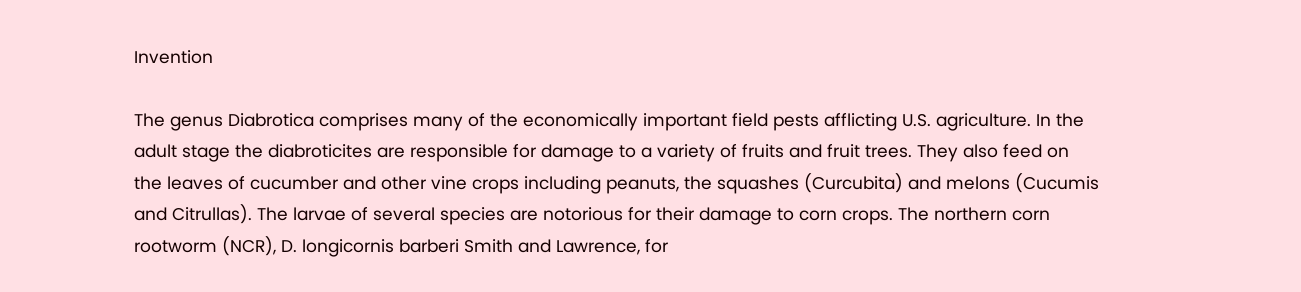Invention

The genus Diabrotica comprises many of the economically important field pests afflicting U.S. agriculture. In the adult stage the diabroticites are responsible for damage to a variety of fruits and fruit trees. They also feed on the leaves of cucumber and other vine crops including peanuts, the squashes (Curcubita) and melons (Cucumis and Citrullas). The larvae of several species are notorious for their damage to corn crops. The northern corn rootworm (NCR), D. longicornis barberi Smith and Lawrence, for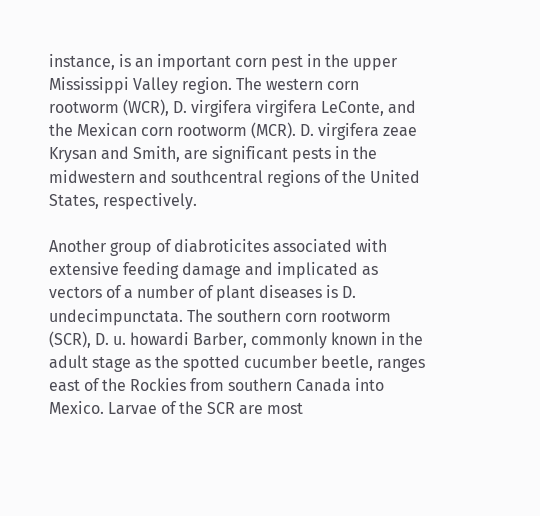instance, is an important corn pest in the upper Mississippi Valley region. The western corn rootworm (WCR), D. virgifera virgifera LeConte, and the Mexican corn rootworm (MCR). D. virgifera zeae Krysan and Smith, are significant pests in the midwestern and southcentral regions of the United States, respectively.

Another group of diabroticites associated with extensive feeding damage and implicated as vectors of a number of plant diseases is D. undecimpunctata. The southern corn rootworm (SCR), D. u. howardi Barber, commonly known in the adult stage as the spotted cucumber beetle, ranges east of the Rockies from southern Canada into Mexico. Larvae of the SCR are most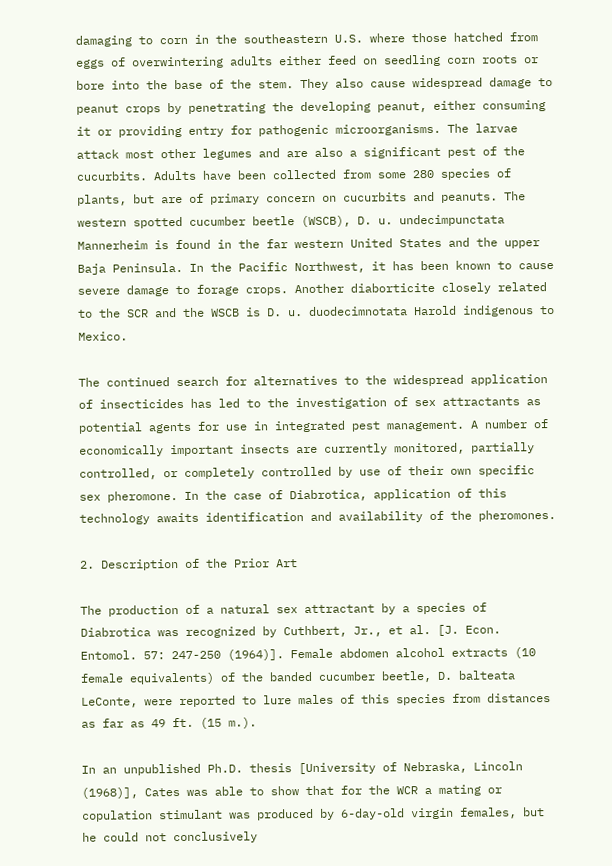damaging to corn in the southeastern U.S. where those hatched from eggs of overwintering adults either feed on seedling corn roots or bore into the base of the stem. They also cause widespread damage to peanut crops by penetrating the developing peanut, either consuming it or providing entry for pathogenic microorganisms. The larvae attack most other legumes and are also a significant pest of the cucurbits. Adults have been collected from some 280 species of plants, but are of primary concern on cucurbits and peanuts. The western spotted cucumber beetle (WSCB), D. u. undecimpunctata Mannerheim is found in the far western United States and the upper Baja Peninsula. In the Pacific Northwest, it has been known to cause severe damage to forage crops. Another diaborticite closely related to the SCR and the WSCB is D. u. duodecimnotata Harold indigenous to Mexico.

The continued search for alternatives to the widespread application of insecticides has led to the investigation of sex attractants as potential agents for use in integrated pest management. A number of economically important insects are currently monitored, partially controlled, or completely controlled by use of their own specific sex pheromone. In the case of Diabrotica, application of this technology awaits identification and availability of the pheromones.

2. Description of the Prior Art

The production of a natural sex attractant by a species of Diabrotica was recognized by Cuthbert, Jr., et al. [J. Econ. Entomol. 57: 247-250 (1964)]. Female abdomen alcohol extracts (10 female equivalents) of the banded cucumber beetle, D. balteata LeConte, were reported to lure males of this species from distances as far as 49 ft. (15 m.).

In an unpublished Ph.D. thesis [University of Nebraska, Lincoln (1968)], Cates was able to show that for the WCR a mating or copulation stimulant was produced by 6-day-old virgin females, but he could not conclusively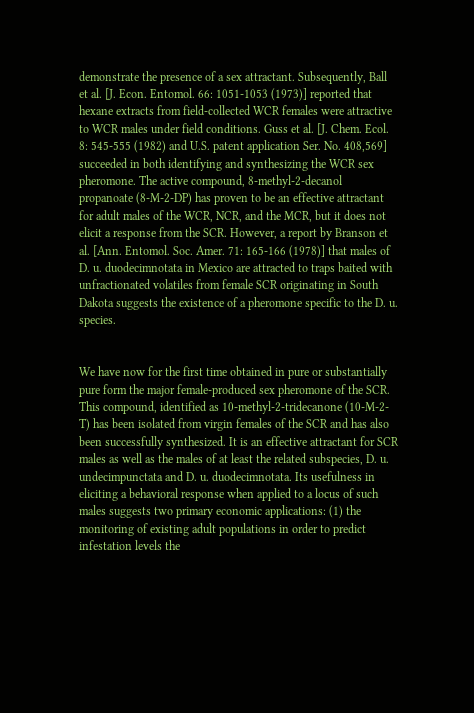demonstrate the presence of a sex attractant. Subsequently, Ball et al. [J. Econ. Entomol. 66: 1051-1053 (1973)] reported that hexane extracts from field-collected WCR females were attractive to WCR males under field conditions. Guss et al. [J. Chem. Ecol. 8: 545-555 (1982) and U.S. patent application Ser. No. 408,569] succeeded in both identifying and synthesizing the WCR sex pheromone. The active compound, 8-methyl-2-decanol propanoate (8-M-2-DP) has proven to be an effective attractant for adult males of the WCR, NCR, and the MCR, but it does not elicit a response from the SCR. However, a report by Branson et al. [Ann. Entomol. Soc. Amer. 71: 165-166 (1978)] that males of D. u. duodecimnotata in Mexico are attracted to traps baited with unfractionated volatiles from female SCR originating in South Dakota suggests the existence of a pheromone specific to the D. u. species.


We have now for the first time obtained in pure or substantially pure form the major female-produced sex pheromone of the SCR. This compound, identified as 10-methyl-2-tridecanone (10-M-2-T) has been isolated from virgin females of the SCR and has also been successfully synthesized. It is an effective attractant for SCR males as well as the males of at least the related subspecies, D. u. undecimpunctata and D. u. duodecimnotata. Its usefulness in eliciting a behavioral response when applied to a locus of such males suggests two primary economic applications: (1) the monitoring of existing adult populations in order to predict infestation levels the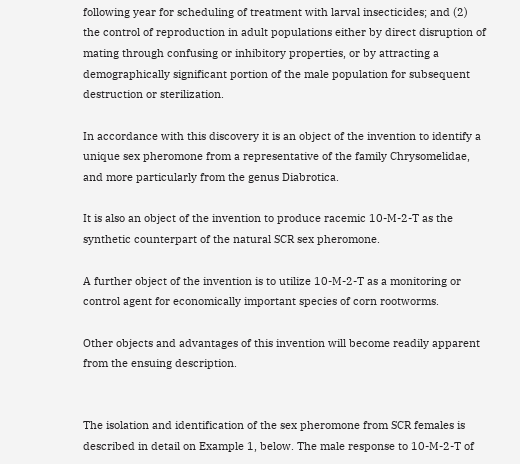following year for scheduling of treatment with larval insecticides; and (2) the control of reproduction in adult populations either by direct disruption of mating through confusing or inhibitory properties, or by attracting a demographically significant portion of the male population for subsequent destruction or sterilization.

In accordance with this discovery it is an object of the invention to identify a unique sex pheromone from a representative of the family Chrysomelidae, and more particularly from the genus Diabrotica.

It is also an object of the invention to produce racemic 10-M-2-T as the synthetic counterpart of the natural SCR sex pheromone.

A further object of the invention is to utilize 10-M-2-T as a monitoring or control agent for economically important species of corn rootworms.

Other objects and advantages of this invention will become readily apparent from the ensuing description.


The isolation and identification of the sex pheromone from SCR females is described in detail on Example 1, below. The male response to 10-M-2-T of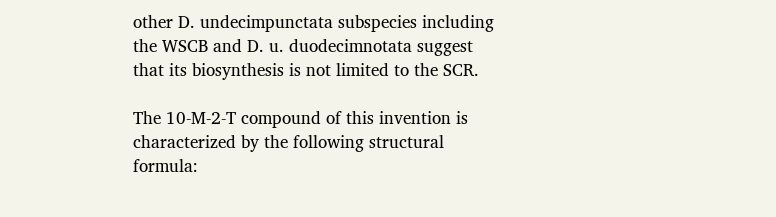other D. undecimpunctata subspecies including the WSCB and D. u. duodecimnotata suggest that its biosynthesis is not limited to the SCR.

The 10-M-2-T compound of this invention is characterized by the following structural formula: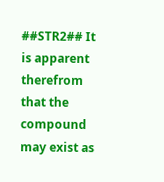##STR2## It is apparent therefrom that the compound may exist as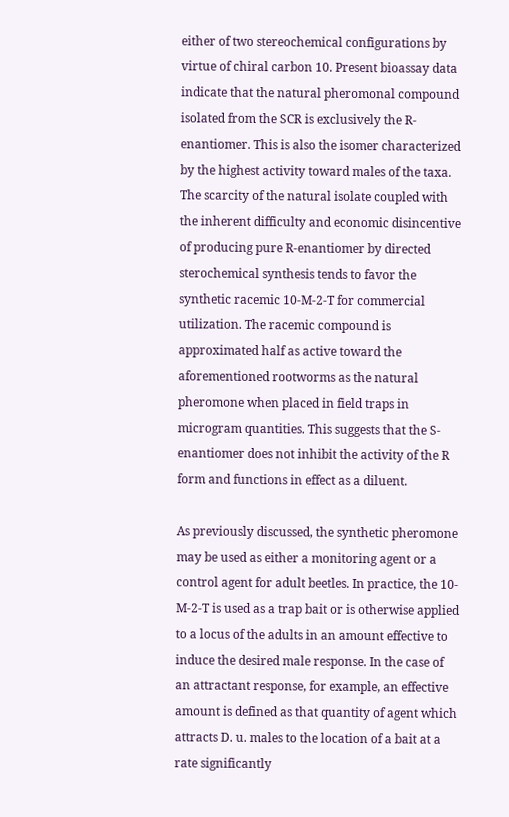either of two stereochemical configurations by virtue of chiral carbon 10. Present bioassay data indicate that the natural pheromonal compound isolated from the SCR is exclusively the R-enantiomer. This is also the isomer characterized by the highest activity toward males of the taxa. The scarcity of the natural isolate coupled with the inherent difficulty and economic disincentive of producing pure R-enantiomer by directed sterochemical synthesis tends to favor the synthetic racemic 10-M-2-T for commercial utilization. The racemic compound is approximated half as active toward the aforementioned rootworms as the natural pheromone when placed in field traps in microgram quantities. This suggests that the S-enantiomer does not inhibit the activity of the R form and functions in effect as a diluent.

As previously discussed, the synthetic pheromone may be used as either a monitoring agent or a control agent for adult beetles. In practice, the 10-M-2-T is used as a trap bait or is otherwise applied to a locus of the adults in an amount effective to induce the desired male response. In the case of an attractant response, for example, an effective amount is defined as that quantity of agent which attracts D. u. males to the location of a bait at a rate significantly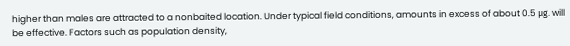higher than males are attracted to a nonbaited location. Under typical field conditions, amounts in excess of about 0.5 μg. will be effective. Factors such as population density,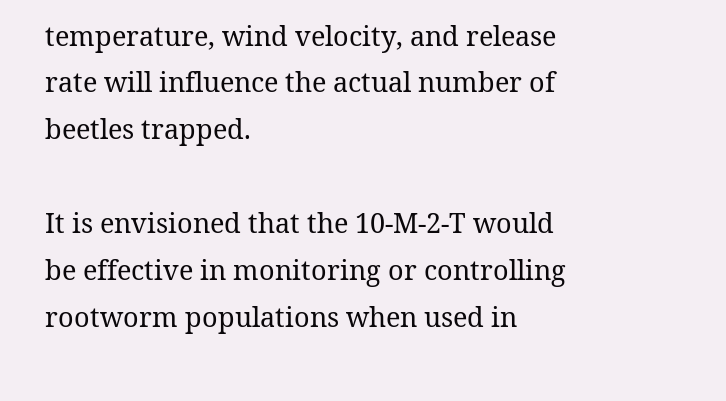temperature, wind velocity, and release rate will influence the actual number of beetles trapped.

It is envisioned that the 10-M-2-T would be effective in monitoring or controlling rootworm populations when used in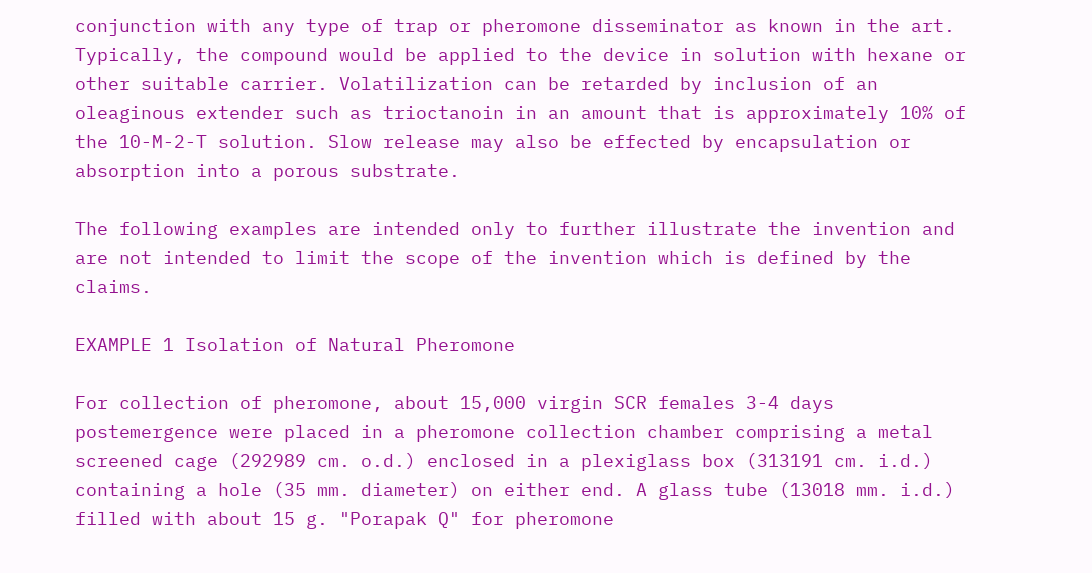conjunction with any type of trap or pheromone disseminator as known in the art. Typically, the compound would be applied to the device in solution with hexane or other suitable carrier. Volatilization can be retarded by inclusion of an oleaginous extender such as trioctanoin in an amount that is approximately 10% of the 10-M-2-T solution. Slow release may also be effected by encapsulation or absorption into a porous substrate.

The following examples are intended only to further illustrate the invention and are not intended to limit the scope of the invention which is defined by the claims.

EXAMPLE 1 Isolation of Natural Pheromone

For collection of pheromone, about 15,000 virgin SCR females 3-4 days postemergence were placed in a pheromone collection chamber comprising a metal screened cage (292989 cm. o.d.) enclosed in a plexiglass box (313191 cm. i.d.) containing a hole (35 mm. diameter) on either end. A glass tube (13018 mm. i.d.) filled with about 15 g. "Porapak Q" for pheromone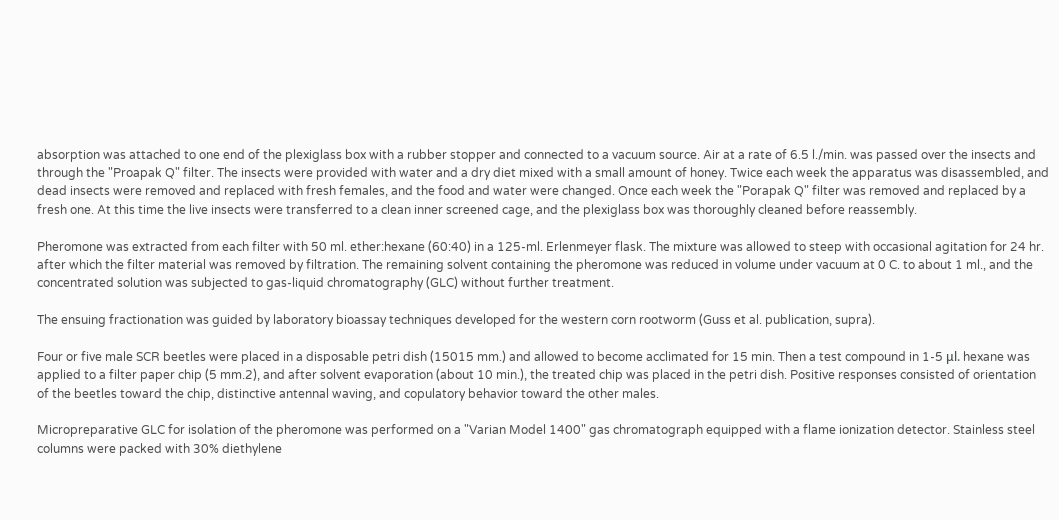absorption was attached to one end of the plexiglass box with a rubber stopper and connected to a vacuum source. Air at a rate of 6.5 l./min. was passed over the insects and through the "Proapak Q" filter. The insects were provided with water and a dry diet mixed with a small amount of honey. Twice each week the apparatus was disassembled, and dead insects were removed and replaced with fresh females, and the food and water were changed. Once each week the "Porapak Q" filter was removed and replaced by a fresh one. At this time the live insects were transferred to a clean inner screened cage, and the plexiglass box was thoroughly cleaned before reassembly.

Pheromone was extracted from each filter with 50 ml. ether:hexane (60:40) in a 125-ml. Erlenmeyer flask. The mixture was allowed to steep with occasional agitation for 24 hr. after which the filter material was removed by filtration. The remaining solvent containing the pheromone was reduced in volume under vacuum at 0 C. to about 1 ml., and the concentrated solution was subjected to gas-liquid chromatography (GLC) without further treatment.

The ensuing fractionation was guided by laboratory bioassay techniques developed for the western corn rootworm (Guss et al. publication, supra).

Four or five male SCR beetles were placed in a disposable petri dish (15015 mm.) and allowed to become acclimated for 15 min. Then a test compound in 1-5 μl. hexane was applied to a filter paper chip (5 mm.2), and after solvent evaporation (about 10 min.), the treated chip was placed in the petri dish. Positive responses consisted of orientation of the beetles toward the chip, distinctive antennal waving, and copulatory behavior toward the other males.

Micropreparative GLC for isolation of the pheromone was performed on a "Varian Model 1400" gas chromatograph equipped with a flame ionization detector. Stainless steel columns were packed with 30% diethylene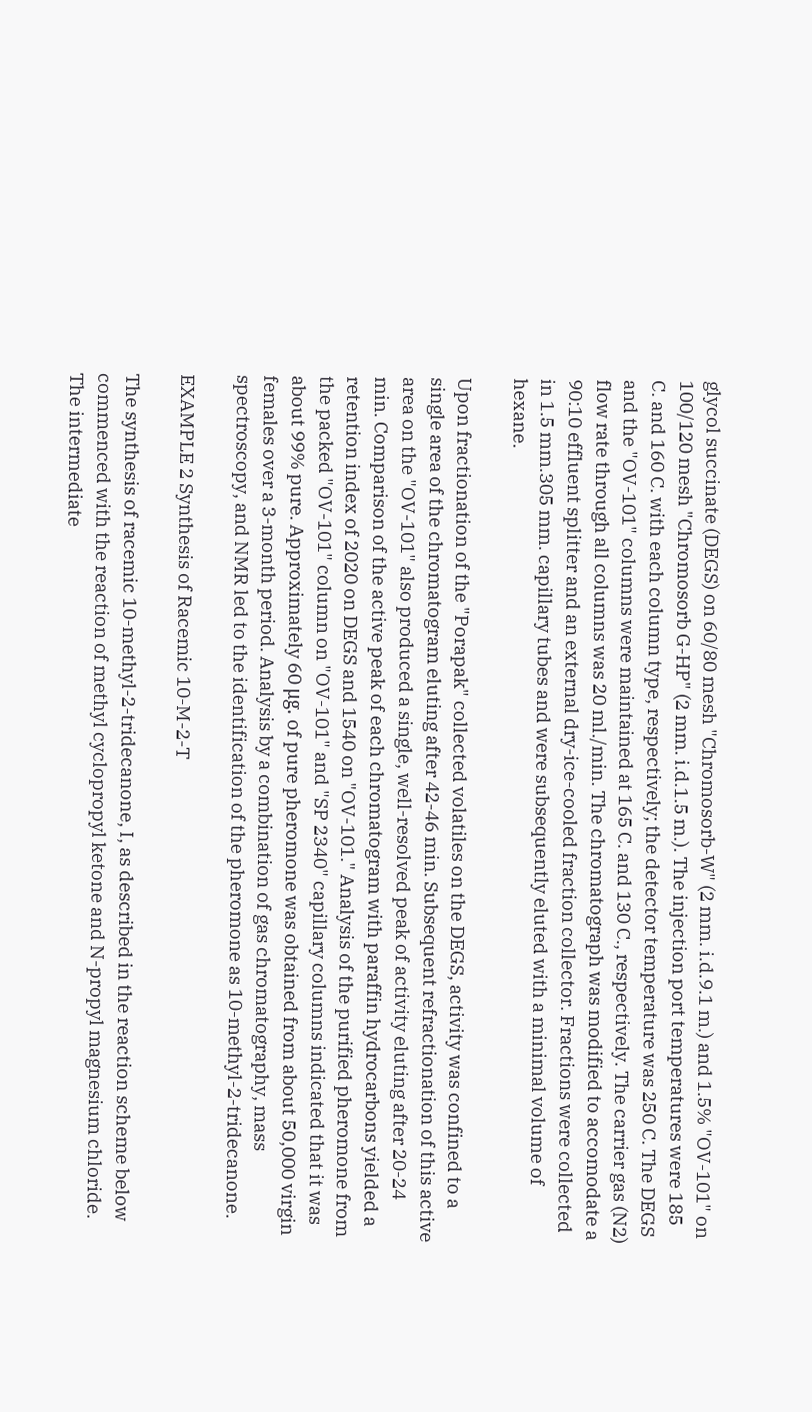glycol succinate (DEGS) on 60/80 mesh "Chromosorb-W" (2 mm. i.d.9.1 m.) and 1.5% "OV-101" on 100/120 mesh "Chromosorb G-HP" (2 mm. i.d.1.5 m.). The injection port temperatures were 185 C. and 160 C. with each column type, respectively; the detector temperature was 250 C. The DEGS and the "OV-101" columns were maintained at 165 C. and 130 C., respectively. The carrier gas (N2) flow rate through all columns was 20 ml./min. The chromatograph was modified to accomodate a 90:10 effluent splitter and an external dry-ice-cooled fraction collector. Fractions were collected in 1.5 mm.305 mm. capillary tubes and were subsequently eluted with a minimal volume of hexane.

Upon fractionation of the "Porapak" collected volatiles on the DEGS, activity was confined to a single area of the chromatogram eluting after 42-46 min. Subsequent refractionation of this active area on the "OV-101" also produced a single, well-resolved peak of activity eluting after 20-24 min. Comparison of the active peak of each chromatogram with paraffin hydrocarbons yielded a retention index of 2020 on DEGS and 1540 on "OV-101." Analysis of the purified pheromone from the packed "OV-101" column on "OV-101" and "SP 2340" capillary columns indicated that it was about 99% pure. Approximately 60 μg. of pure pheromone was obtained from about 50,000 virgin females over a 3-month period. Analysis by a combination of gas chromatography, mass spectroscopy, and NMR led to the identification of the pheromone as 10-methyl-2-tridecanone.

EXAMPLE 2 Synthesis of Racemic 10-M-2-T

The synthesis of racemic 10-methyl-2-tridecanone, I, as described in the reaction scheme below commenced with the reaction of methyl cyclopropyl ketone and N-propyl magnesium chloride. The intermediate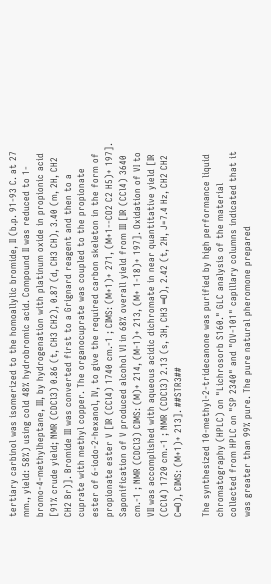tertiary carbinol was isomerized to the homoallylic bromide, II (b.p. 91-93 C. at 27 mm., yield: 58%) using cold 48% hydrobromic acid. Compound II was reduced to 1-bromo-4-methylheptane, III, by hydrogenation with platinum oxide in propionic acid [91% crude yield; NMR (CDCl3) 0.86 (t, CH3 CH2), 0.87 (d, CH3 CH), 3.40 (m, 2H, CH2 CH2 Br)]. Bromide III was converted first to a Grignard reagent and then to a cuprate with methyl copper. The organocuprate was coupled to the propionate ester of 6-iodo-2-hexanol, IV, to give the required carbon skeleton in the form of propionate ester V [IR (CCl4) 1740 cm.-1 ; CIMS: (M+1)+ 271, (M+1--CO2 C2 H5)+ 197]. Saponification of V produced alcohol VI in 68% overall yield from III [IR (CCl4) 3640 cm.-1 ; NMR (CDCl3) CIMS: (M)+ 214, (M-1)+ 213, (M+ 1-18)+ 197]. Oxidation of VI to VII was accomplished with aqueous acidic dichromate in near quantitative yield [IR (CCl4) 1720 cm.-1 ; NMR (CDCl3) 2.13 (s, 3H, CH3 ═O), 2.42 (t, 2H, J=7.4 Hz, CH2 CH2 C═O), CIMS: (M+1)+ 213]. ##STR3##

The synthesized 10-methyl-2-tridecanone was purified by high performance liquid chromatography (HPLC) on "Lichrosorb S160." GLC analysis of the material collected from HPLC on "SP 2340" and "OV-101" capillary columns indicated that it was greater than 99% pure. The pure natural pheromone prepared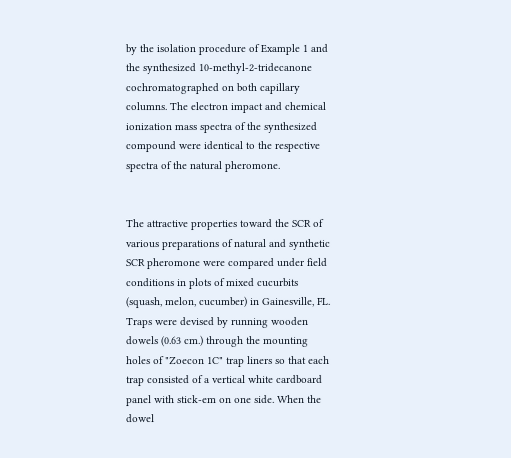by the isolation procedure of Example 1 and the synthesized 10-methyl-2-tridecanone cochromatographed on both capillary columns. The electron impact and chemical ionization mass spectra of the synthesized compound were identical to the respective spectra of the natural pheromone.


The attractive properties toward the SCR of various preparations of natural and synthetic SCR pheromone were compared under field conditions in plots of mixed cucurbits (squash, melon, cucumber) in Gainesville, FL. Traps were devised by running wooden dowels (0.63 cm.) through the mounting holes of "Zoecon 1C" trap liners so that each trap consisted of a vertical white cardboard panel with stick-em on one side. When the dowel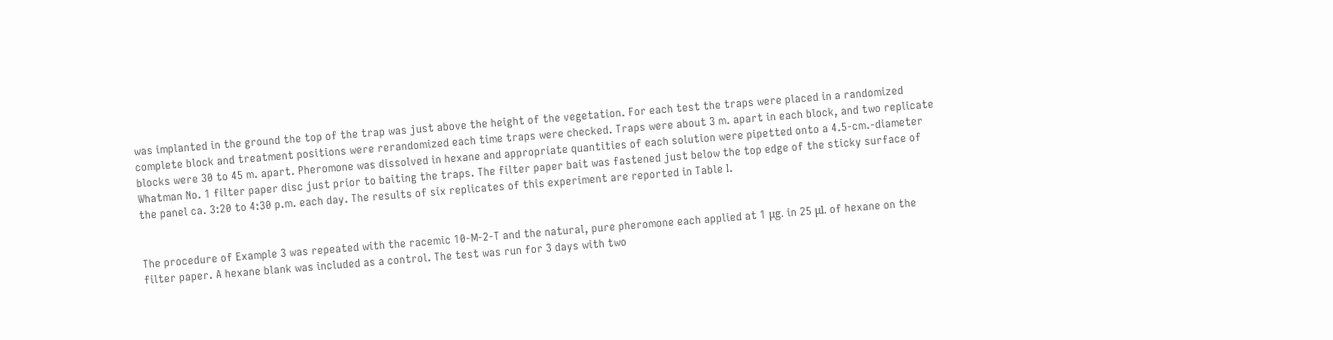was implanted in the ground the top of the trap was just above the height of the vegetation. For each test the traps were placed in a randomized complete block and treatment positions were rerandomized each time traps were checked. Traps were about 3 m. apart in each block, and two replicate blocks were 30 to 45 m. apart. Pheromone was dissolved in hexane and appropriate quantities of each solution were pipetted onto a 4.5-cm.-diameter Whatman No. 1 filter paper disc just prior to baiting the traps. The filter paper bait was fastened just below the top edge of the sticky surface of the panel ca. 3:20 to 4:30 p.m. each day. The results of six replicates of this experiment are reported in Table I.


The procedure of Example 3 was repeated with the racemic 10-M-2-T and the natural, pure pheromone each applied at 1 μg. in 25 μl. of hexane on the filter paper. A hexane blank was included as a control. The test was run for 3 days with two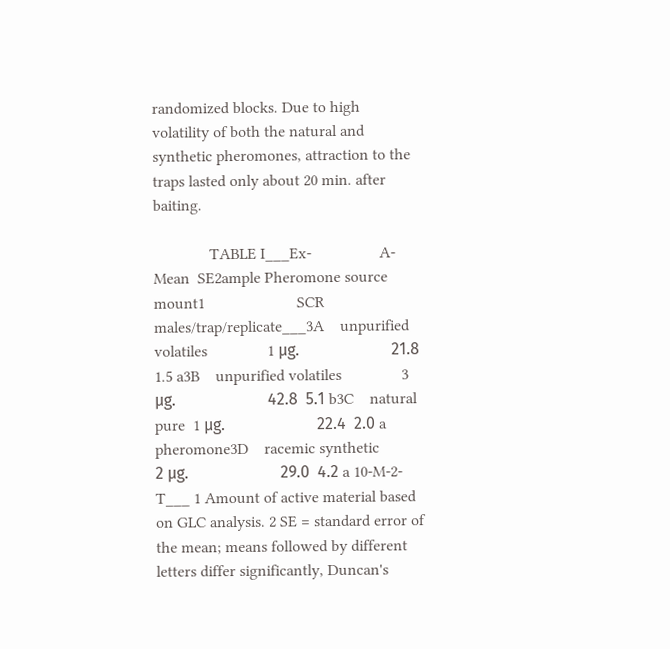randomized blocks. Due to high volatility of both the natural and synthetic pheromones, attraction to the traps lasted only about 20 min. after baiting.

              TABLE I___Ex-                 A-      Mean  SE2ample Pheromone source               mount1                       SCR males/trap/replicate___3A    unpurified volatiles               1 μg.                       21.8  1.5 a3B    unpurified volatiles               3 μg.                       42.8  5.1 b3C    natural pure  1 μg.                       22.4  2.0 a pheromone3D    racemic synthetic               2 μg.                       29.0  4.2 a 10-M-2-T___ 1 Amount of active material based on GLC analysis. 2 SE = standard error of the mean; means followed by different letters differ significantly, Duncan's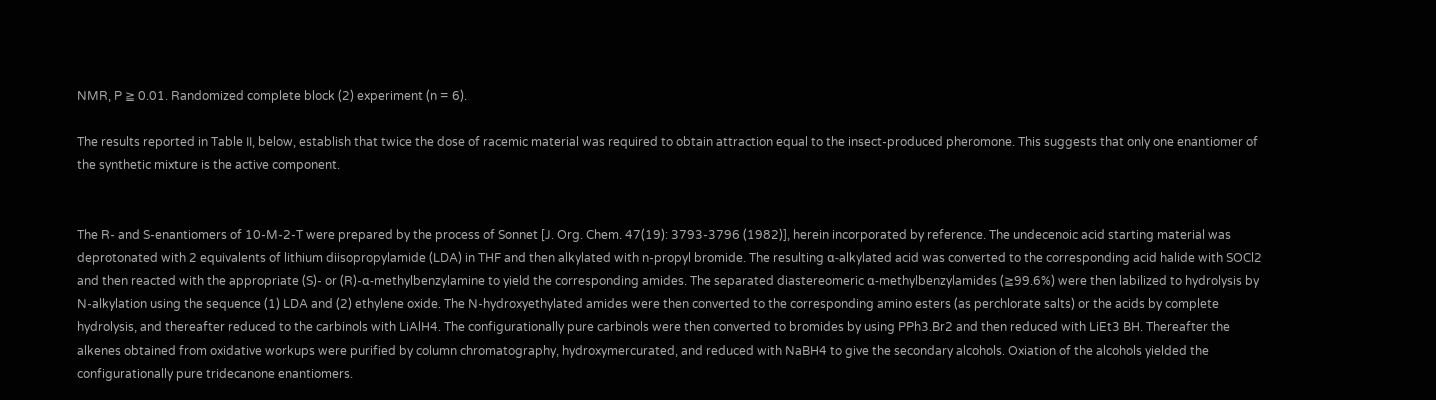NMR, P ≧ 0.01. Randomized complete block (2) experiment (n = 6).

The results reported in Table II, below, establish that twice the dose of racemic material was required to obtain attraction equal to the insect-produced pheromone. This suggests that only one enantiomer of the synthetic mixture is the active component.


The R- and S-enantiomers of 10-M-2-T were prepared by the process of Sonnet [J. Org. Chem. 47(19): 3793-3796 (1982)], herein incorporated by reference. The undecenoic acid starting material was deprotonated with 2 equivalents of lithium diisopropylamide (LDA) in THF and then alkylated with n-propyl bromide. The resulting α-alkylated acid was converted to the corresponding acid halide with SOCl2 and then reacted with the appropriate (S)- or (R)-α-methylbenzylamine to yield the corresponding amides. The separated diastereomeric α-methylbenzylamides (≧99.6%) were then labilized to hydrolysis by N-alkylation using the sequence (1) LDA and (2) ethylene oxide. The N-hydroxyethylated amides were then converted to the corresponding amino esters (as perchlorate salts) or the acids by complete hydrolysis, and thereafter reduced to the carbinols with LiAlH4. The configurationally pure carbinols were then converted to bromides by using PPh3.Br2 and then reduced with LiEt3 BH. Thereafter the alkenes obtained from oxidative workups were purified by column chromatography, hydroxymercurated, and reduced with NaBH4 to give the secondary alcohols. Oxiation of the alcohols yielded the configurationally pure tridecanone enantiomers.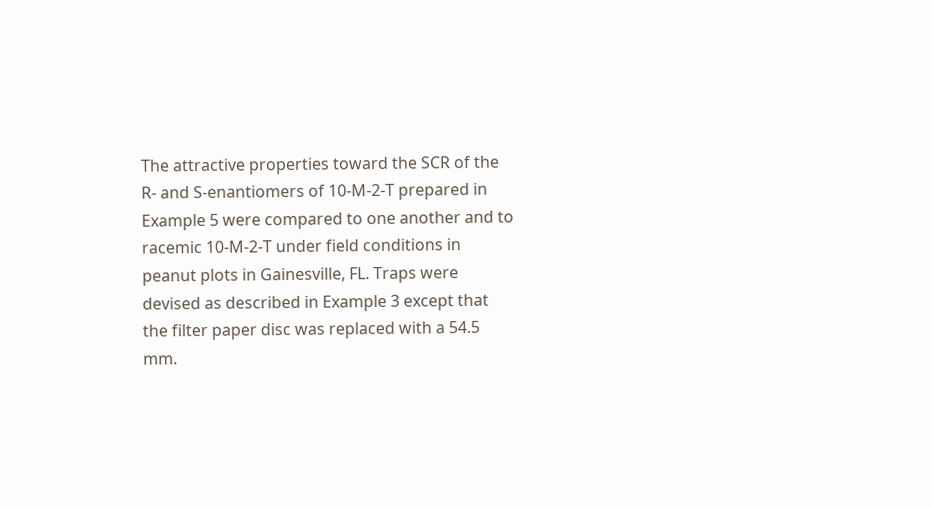The attractive properties toward the SCR of the R- and S-enantiomers of 10-M-2-T prepared in Example 5 were compared to one another and to racemic 10-M-2-T under field conditions in peanut plots in Gainesville, FL. Traps were devised as described in Example 3 except that the filter paper disc was replaced with a 54.5 mm.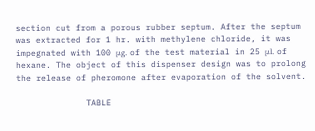section cut from a porous rubber septum. After the septum was extracted for 1 hr. with methylene chloride, it was impegnated with 100 μg. of the test material in 25 μl. of hexane. The object of this dispenser design was to prolong the release of pheromone after evaporation of the solvent.

              TABLE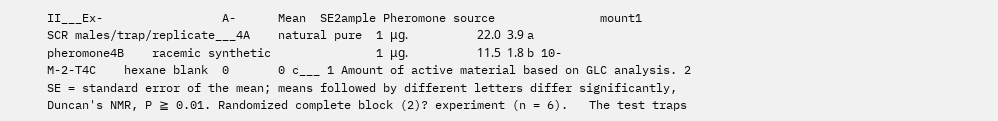II___Ex-                 A-      Mean  SE2ample Pheromone source               mount1                       SCR males/trap/replicate___4A    natural pure  1 μg.                       22.0  3.9 a pheromone4B    racemic synthetic               1 μg.                       11.5  1.8 b 10-M-2-T4C    hexane blank  0       0 c___ 1 Amount of active material based on GLC analysis. 2 SE = standard error of the mean; means followed by different letters differ significantly, Duncan's NMR, P ≧ 0.01. Randomized complete block (2)? experiment (n = 6).   The test traps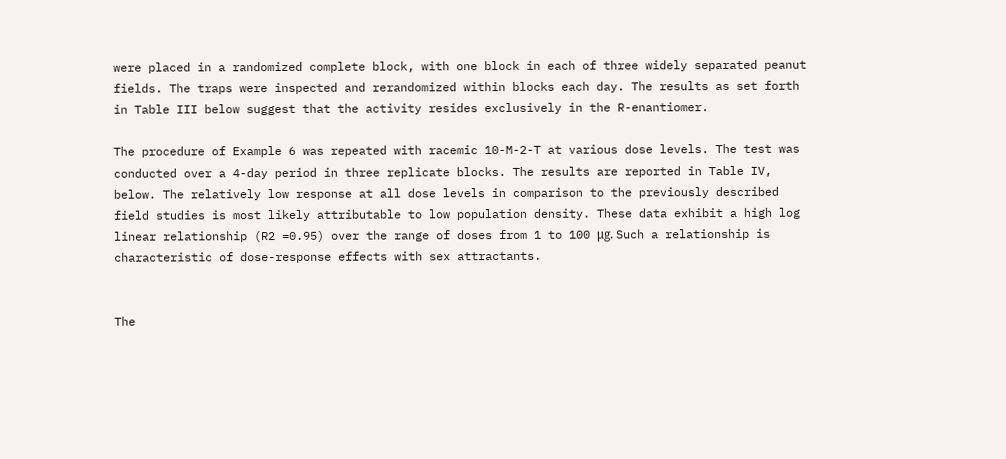were placed in a randomized complete block, with one block in each of three widely separated peanut fields. The traps were inspected and rerandomized within blocks each day. The results as set forth in Table III below suggest that the activity resides exclusively in the R-enantiomer.

The procedure of Example 6 was repeated with racemic 10-M-2-T at various dose levels. The test was conducted over a 4-day period in three replicate blocks. The results are reported in Table IV, below. The relatively low response at all dose levels in comparison to the previously described field studies is most likely attributable to low population density. These data exhibit a high log linear relationship (R2 =0.95) over the range of doses from 1 to 100 μg. Such a relationship is characteristic of dose-response effects with sex attractants.


The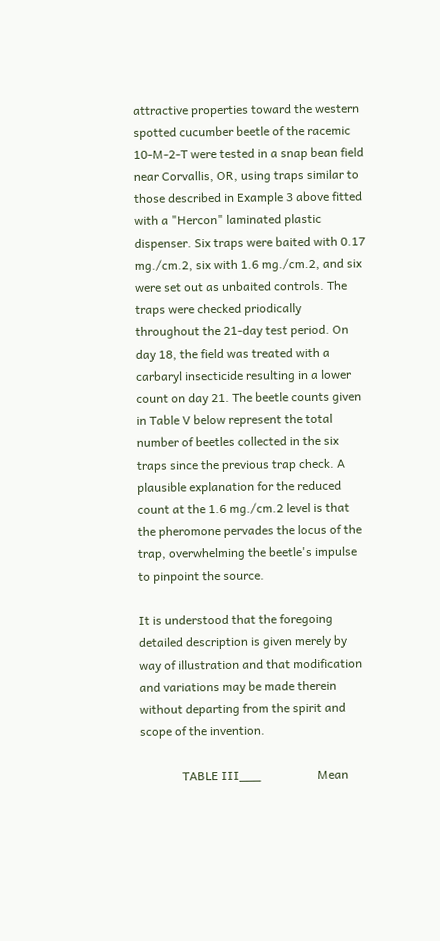attractive properties toward the western spotted cucumber beetle of the racemic 10-M-2-T were tested in a snap bean field near Corvallis, OR, using traps similar to those described in Example 3 above fitted with a "Hercon" laminated plastic dispenser. Six traps were baited with 0.17 mg./cm.2, six with 1.6 mg./cm.2, and six were set out as unbaited controls. The traps were checked priodically throughout the 21-day test period. On day 18, the field was treated with a carbaryl insecticide resulting in a lower count on day 21. The beetle counts given in Table V below represent the total number of beetles collected in the six traps since the previous trap check. A plausible explanation for the reduced count at the 1.6 mg./cm.2 level is that the pheromone pervades the locus of the trap, overwhelming the beetle's impulse to pinpoint the source.

It is understood that the foregoing detailed description is given merely by way of illustration and that modification and variations may be made therein without departing from the spirit and scope of the invention.

              TABLE III___                   Mean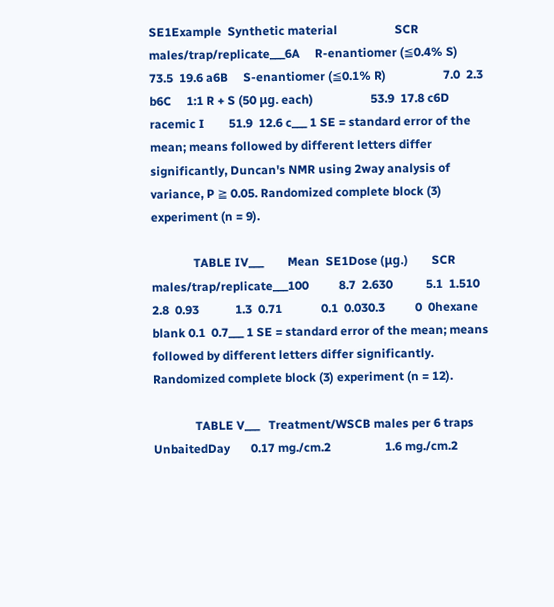SE1Example  Synthetic material                   SCR males/trap/replicate___6A     R-enantiomer (≦0.4% S)                   73.5  19.6 a6B     S-enantiomer (≦0.1% R)                   7.0  2.3 b6C     1:1 R + S (50 μg. each)                   53.9  17.8 c6D     racemic I        51.9  12.6 c___ 1 SE = standard error of the mean; means followed by different letters differ significantly, Duncan's NMR using 2way analysis of variance, P ≧ 0.05. Randomized complete block (3) experiment (n = 9).

              TABLE IV___        Mean  SE1Dose (μg.)        SCR males/trap/replicate___100          8.7  2.630           5.1  1.510           2.8  0.93            1.3  0.71             0.1  0.030.3          0  0hexane blank 0.1  0.7___ 1 SE = standard error of the mean; means followed by different letters differ significantly. Randomized complete block (3) experiment (n = 12).

              TABLE V___   Treatment/WSCB males per 6 traps                             UnbaitedDay       0.17 mg./cm.2                  1.6 mg./cm.2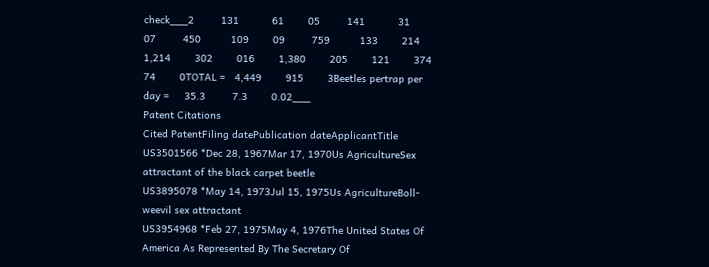check___2         131           61        05         141           31        07         450          109        09         759          133        214        1,214        302        016        1,380        205        121        374           74        0TOTAL =   4,449        915        3Beetles pertrap per day =     35.3         7.3        0.02___
Patent Citations
Cited PatentFiling datePublication dateApplicantTitle
US3501566 *Dec 28, 1967Mar 17, 1970Us AgricultureSex attractant of the black carpet beetle
US3895078 *May 14, 1973Jul 15, 1975Us AgricultureBoll-weevil sex attractant
US3954968 *Feb 27, 1975May 4, 1976The United States Of America As Represented By The Secretary Of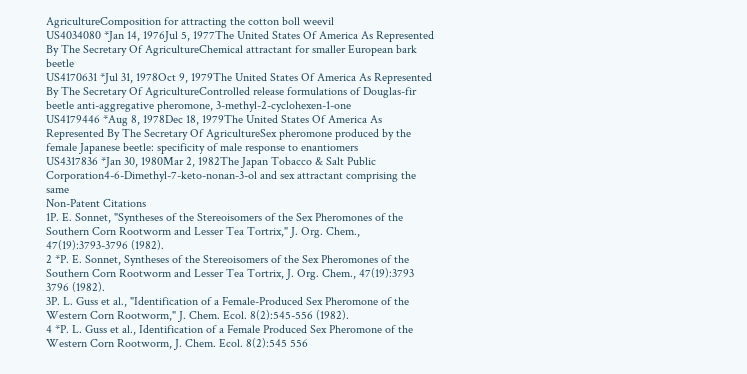AgricultureComposition for attracting the cotton boll weevil
US4034080 *Jan 14, 1976Jul 5, 1977The United States Of America As Represented By The Secretary Of AgricultureChemical attractant for smaller European bark beetle
US4170631 *Jul 31, 1978Oct 9, 1979The United States Of America As Represented By The Secretary Of AgricultureControlled release formulations of Douglas-fir beetle anti-aggregative pheromone, 3-methyl-2-cyclohexen-1-one
US4179446 *Aug 8, 1978Dec 18, 1979The United States Of America As Represented By The Secretary Of AgricultureSex pheromone produced by the female Japanese beetle: specificity of male response to enantiomers
US4317836 *Jan 30, 1980Mar 2, 1982The Japan Tobacco & Salt Public Corporation4-6-Dimethyl-7-keto-nonan-3-ol and sex attractant comprising the same
Non-Patent Citations
1P. E. Sonnet, "Syntheses of the Stereoisomers of the Sex Pheromones of the Southern Corn Rootworm and Lesser Tea Tortrix," J. Org. Chem., 47(19):3793-3796 (1982).
2 *P. E. Sonnet, Syntheses of the Stereoisomers of the Sex Pheromones of the Southern Corn Rootworm and Lesser Tea Tortrix, J. Org. Chem., 47(19):3793 3796 (1982).
3P. L. Guss et al., "Identification of a Female-Produced Sex Pheromone of the Western Corn Rootworm," J. Chem. Ecol. 8(2):545-556 (1982).
4 *P. L. Guss et al., Identification of a Female Produced Sex Pheromone of the Western Corn Rootworm, J. Chem. Ecol. 8(2):545 556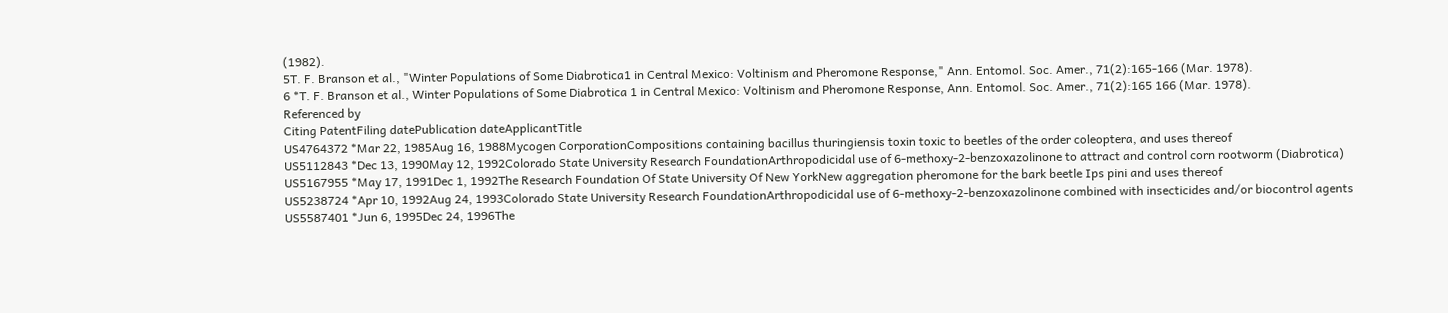(1982).
5T. F. Branson et al., "Winter Populations of Some Diabrotica1 in Central Mexico: Voltinism and Pheromone Response," Ann. Entomol. Soc. Amer., 71(2):165-166 (Mar. 1978).
6 *T. F. Branson et al., Winter Populations of Some Diabrotica 1 in Central Mexico: Voltinism and Pheromone Response, Ann. Entomol. Soc. Amer., 71(2):165 166 (Mar. 1978).
Referenced by
Citing PatentFiling datePublication dateApplicantTitle
US4764372 *Mar 22, 1985Aug 16, 1988Mycogen CorporationCompositions containing bacillus thuringiensis toxin toxic to beetles of the order coleoptera, and uses thereof
US5112843 *Dec 13, 1990May 12, 1992Colorado State University Research FoundationArthropodicidal use of 6-methoxy-2-benzoxazolinone to attract and control corn rootworm (Diabrotica)
US5167955 *May 17, 1991Dec 1, 1992The Research Foundation Of State University Of New YorkNew aggregation pheromone for the bark beetle Ips pini and uses thereof
US5238724 *Apr 10, 1992Aug 24, 1993Colorado State University Research FoundationArthropodicidal use of 6-methoxy-2-benzoxazolinone combined with insecticides and/or biocontrol agents
US5587401 *Jun 6, 1995Dec 24, 1996The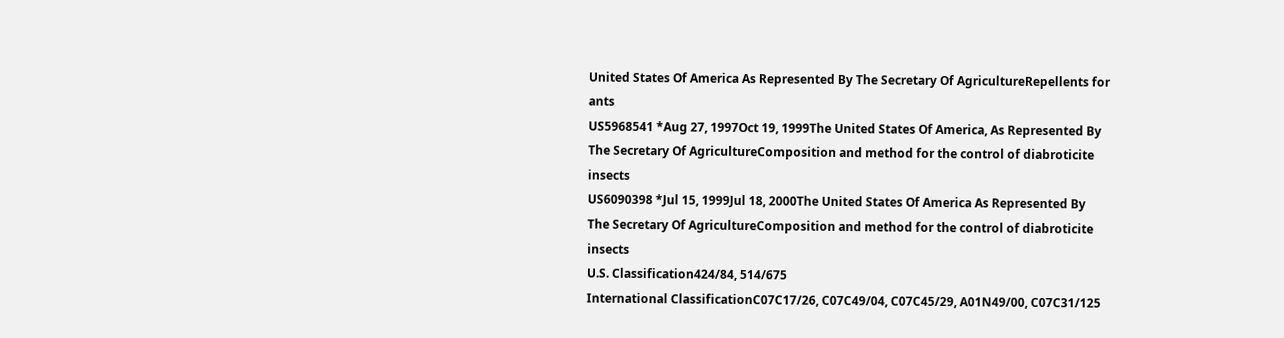United States Of America As Represented By The Secretary Of AgricultureRepellents for ants
US5968541 *Aug 27, 1997Oct 19, 1999The United States Of America, As Represented By The Secretary Of AgricultureComposition and method for the control of diabroticite insects
US6090398 *Jul 15, 1999Jul 18, 2000The United States Of America As Represented By The Secretary Of AgricultureComposition and method for the control of diabroticite insects
U.S. Classification424/84, 514/675
International ClassificationC07C17/26, C07C49/04, C07C45/29, A01N49/00, C07C31/125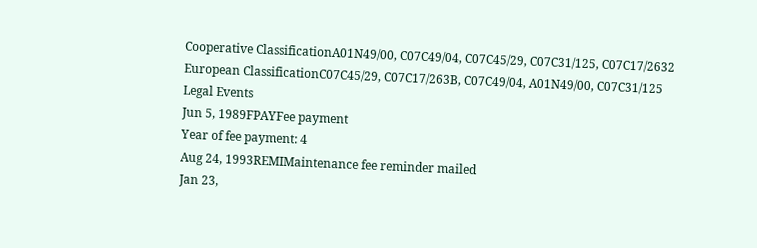Cooperative ClassificationA01N49/00, C07C49/04, C07C45/29, C07C31/125, C07C17/2632
European ClassificationC07C45/29, C07C17/263B, C07C49/04, A01N49/00, C07C31/125
Legal Events
Jun 5, 1989FPAYFee payment
Year of fee payment: 4
Aug 24, 1993REMIMaintenance fee reminder mailed
Jan 23,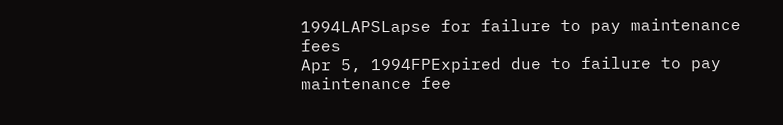1994LAPSLapse for failure to pay maintenance fees
Apr 5, 1994FPExpired due to failure to pay maintenance fee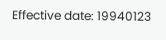Effective date: 19940123